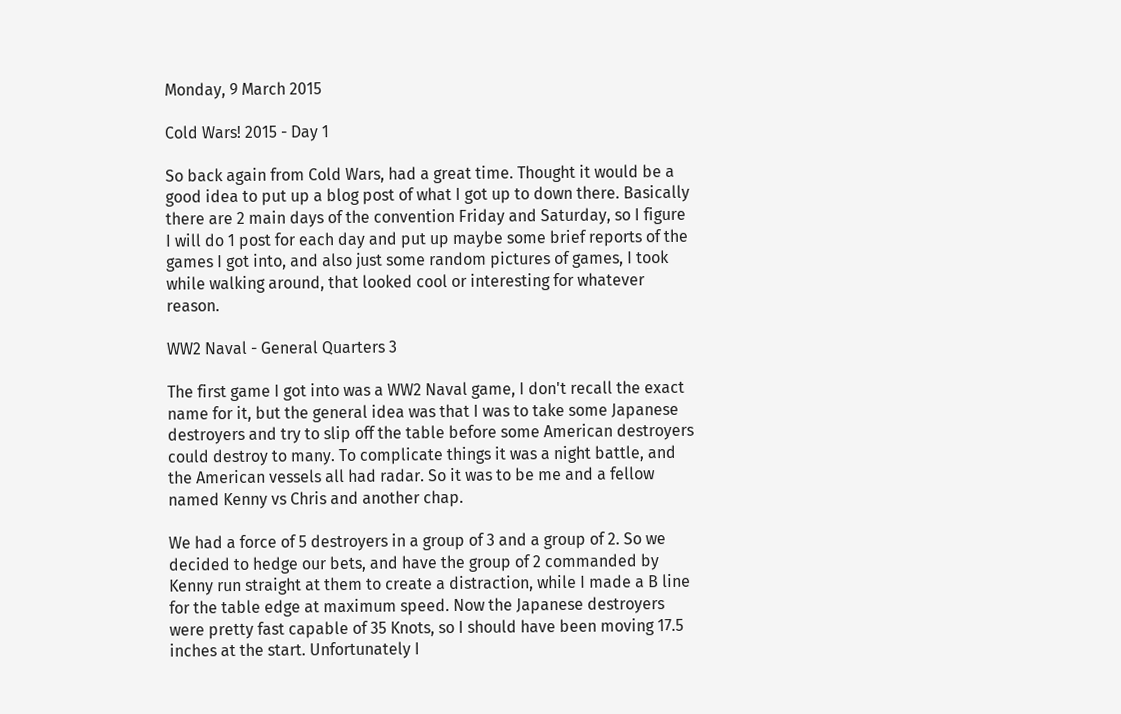Monday, 9 March 2015

Cold Wars! 2015 - Day 1

So back again from Cold Wars, had a great time. Thought it would be a good idea to put up a blog post of what I got up to down there. Basically there are 2 main days of the convention Friday and Saturday, so I figure I will do 1 post for each day and put up maybe some brief reports of the games I got into, and also just some random pictures of games, I took while walking around, that looked cool or interesting for whatever reason.

WW2 Naval - General Quarters 3

The first game I got into was a WW2 Naval game, I don't recall the exact name for it, but the general idea was that I was to take some Japanese destroyers and try to slip off the table before some American destroyers could destroy to many. To complicate things it was a night battle, and the American vessels all had radar. So it was to be me and a fellow named Kenny vs Chris and another chap.

We had a force of 5 destroyers in a group of 3 and a group of 2. So we decided to hedge our bets, and have the group of 2 commanded by Kenny run straight at them to create a distraction, while I made a B line for the table edge at maximum speed. Now the Japanese destroyers were pretty fast capable of 35 Knots, so I should have been moving 17.5 inches at the start. Unfortunately I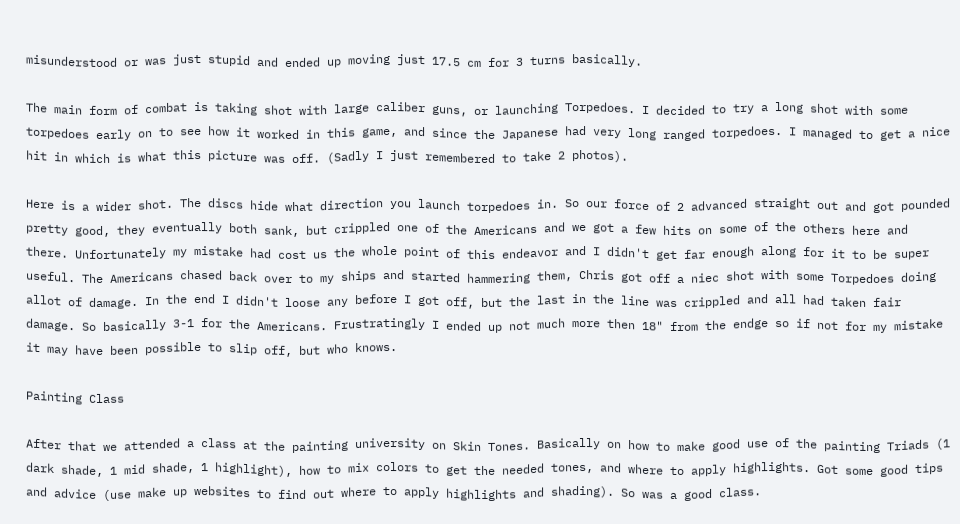misunderstood or was just stupid and ended up moving just 17.5 cm for 3 turns basically.

The main form of combat is taking shot with large caliber guns, or launching Torpedoes. I decided to try a long shot with some torpedoes early on to see how it worked in this game, and since the Japanese had very long ranged torpedoes. I managed to get a nice hit in which is what this picture was off. (Sadly I just remembered to take 2 photos).

Here is a wider shot. The discs hide what direction you launch torpedoes in. So our force of 2 advanced straight out and got pounded pretty good, they eventually both sank, but crippled one of the Americans and we got a few hits on some of the others here and there. Unfortunately my mistake had cost us the whole point of this endeavor and I didn't get far enough along for it to be super useful. The Americans chased back over to my ships and started hammering them, Chris got off a niec shot with some Torpedoes doing allot of damage. In the end I didn't loose any before I got off, but the last in the line was crippled and all had taken fair damage. So basically 3-1 for the Americans. Frustratingly I ended up not much more then 18" from the endge so if not for my mistake it may have been possible to slip off, but who knows.

Painting Class

After that we attended a class at the painting university on Skin Tones. Basically on how to make good use of the painting Triads (1 dark shade, 1 mid shade, 1 highlight), how to mix colors to get the needed tones, and where to apply highlights. Got some good tips and advice (use make up websites to find out where to apply highlights and shading). So was a good class.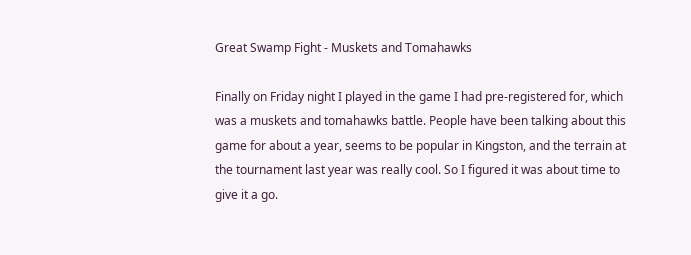Great Swamp Fight - Muskets and Tomahawks

Finally on Friday night I played in the game I had pre-registered for, which was a muskets and tomahawks battle. People have been talking about this game for about a year, seems to be popular in Kingston, and the terrain at the tournament last year was really cool. So I figured it was about time to give it a go.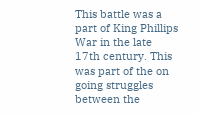This battle was a part of King Phillips War in the late 17th century. This was part of the on going struggles between the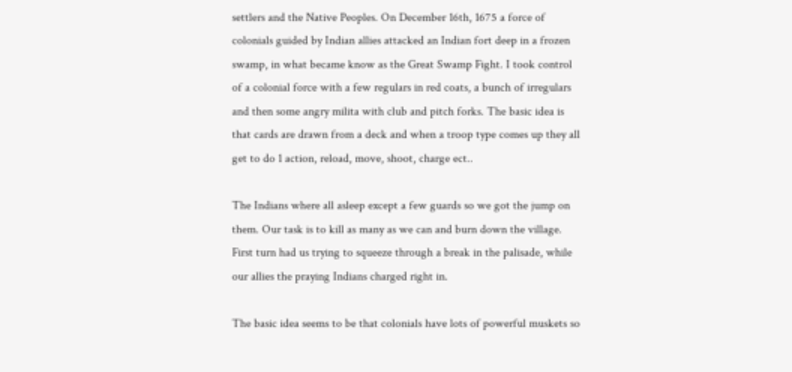settlers and the Native Peoples. On December 16th, 1675 a force of colonials guided by Indian allies attacked an Indian fort deep in a frozen swamp, in what became know as the Great Swamp Fight. I took control of a colonial force with a few regulars in red coats, a bunch of irregulars and then some angry milita with club and pitch forks. The basic idea is that cards are drawn from a deck and when a troop type comes up they all get to do 1 action, reload, move, shoot, charge ect..

The Indians where all asleep except a few guards so we got the jump on them. Our task is to kill as many as we can and burn down the village. First turn had us trying to squeeze through a break in the palisade, while our allies the praying Indians charged right in.

The basic idea seems to be that colonials have lots of powerful muskets so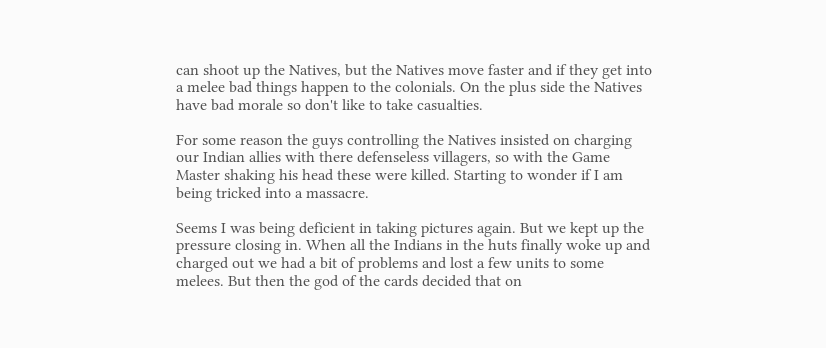can shoot up the Natives, but the Natives move faster and if they get into a melee bad things happen to the colonials. On the plus side the Natives have bad morale so don't like to take casualties.

For some reason the guys controlling the Natives insisted on charging our Indian allies with there defenseless villagers, so with the Game Master shaking his head these were killed. Starting to wonder if I am being tricked into a massacre.

Seems I was being deficient in taking pictures again. But we kept up the pressure closing in. When all the Indians in the huts finally woke up and charged out we had a bit of problems and lost a few units to some melees. But then the god of the cards decided that on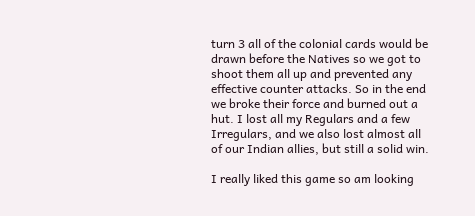turn 3 all of the colonial cards would be drawn before the Natives so we got to shoot them all up and prevented any effective counter attacks. So in the end we broke their force and burned out a hut. I lost all my Regulars and a few Irregulars, and we also lost almost all of our Indian allies, but still a solid win.

I really liked this game so am looking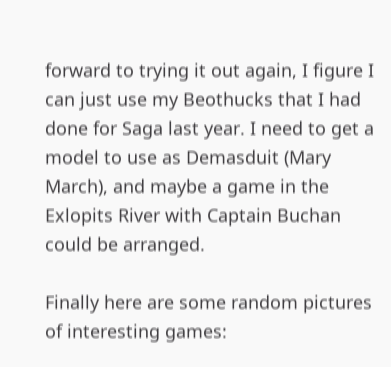forward to trying it out again, I figure I can just use my Beothucks that I had done for Saga last year. I need to get a model to use as Demasduit (Mary March), and maybe a game in the Exlopits River with Captain Buchan could be arranged.

Finally here are some random pictures of interesting games: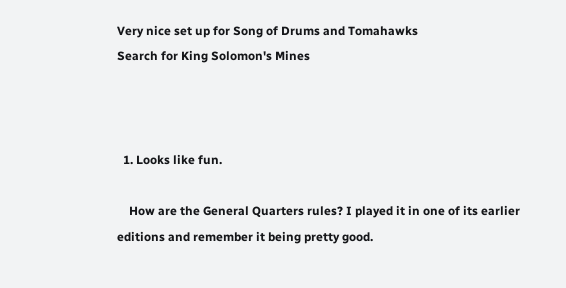Very nice set up for Song of Drums and Tomahawks
Search for King Solomon's Mines



  1. Looks like fun.

    How are the General Quarters rules? I played it in one of its earlier editions and remember it being pretty good.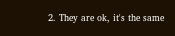2. They are ok, it's the same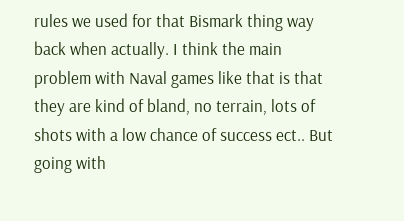rules we used for that Bismark thing way back when actually. I think the main problem with Naval games like that is that they are kind of bland, no terrain, lots of shots with a low chance of success ect.. But going with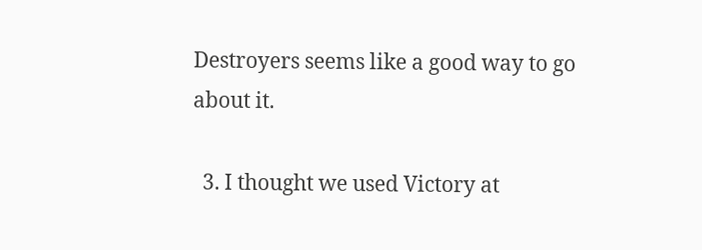Destroyers seems like a good way to go about it.

  3. I thought we used Victory at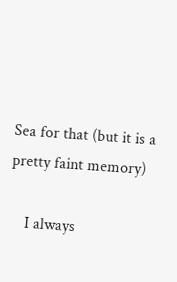Sea for that (but it is a pretty faint memory)

    I always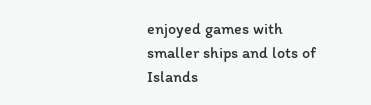enjoyed games with smaller ships and lots of Islands